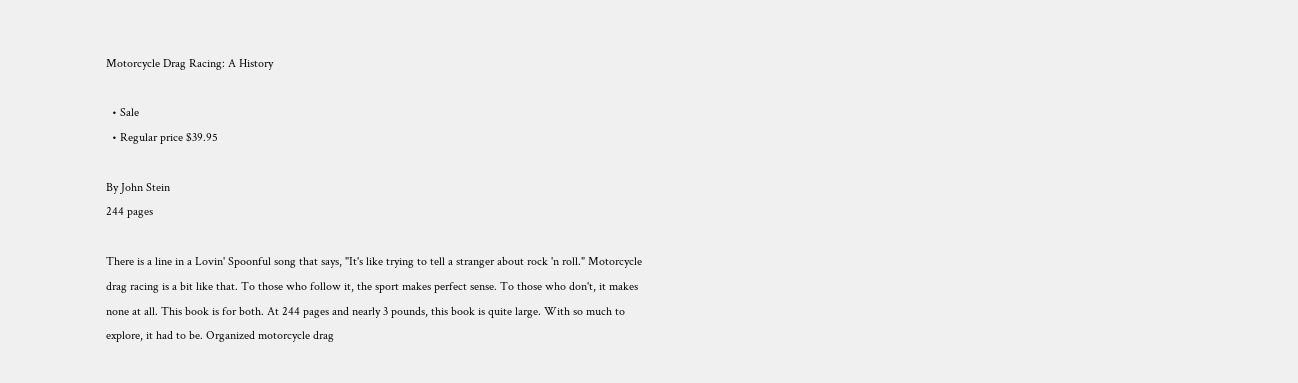Motorcycle Drag Racing: A History

  • Sale
  • Regular price $39.95

By John Stein
244 pages

There is a line in a Lovin' Spoonful song that says, "It's like trying to tell a stranger about rock 'n roll." Motorcycle drag racing is a bit like that. To those who follow it, the sport makes perfect sense. To those who don't, it makes none at all. This book is for both. At 244 pages and nearly 3 pounds, this book is quite large. With so much to explore, it had to be. Organized motorcycle drag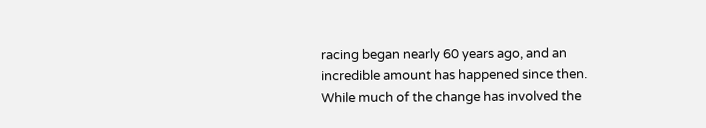racing began nearly 60 years ago, and an incredible amount has happened since then. While much of the change has involved the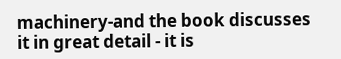machinery-and the book discusses it in great detail - it is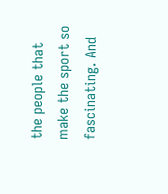the people that make the sport so fascinating. And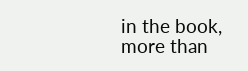in the book, more than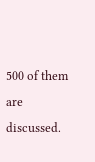500 of them are discussed.